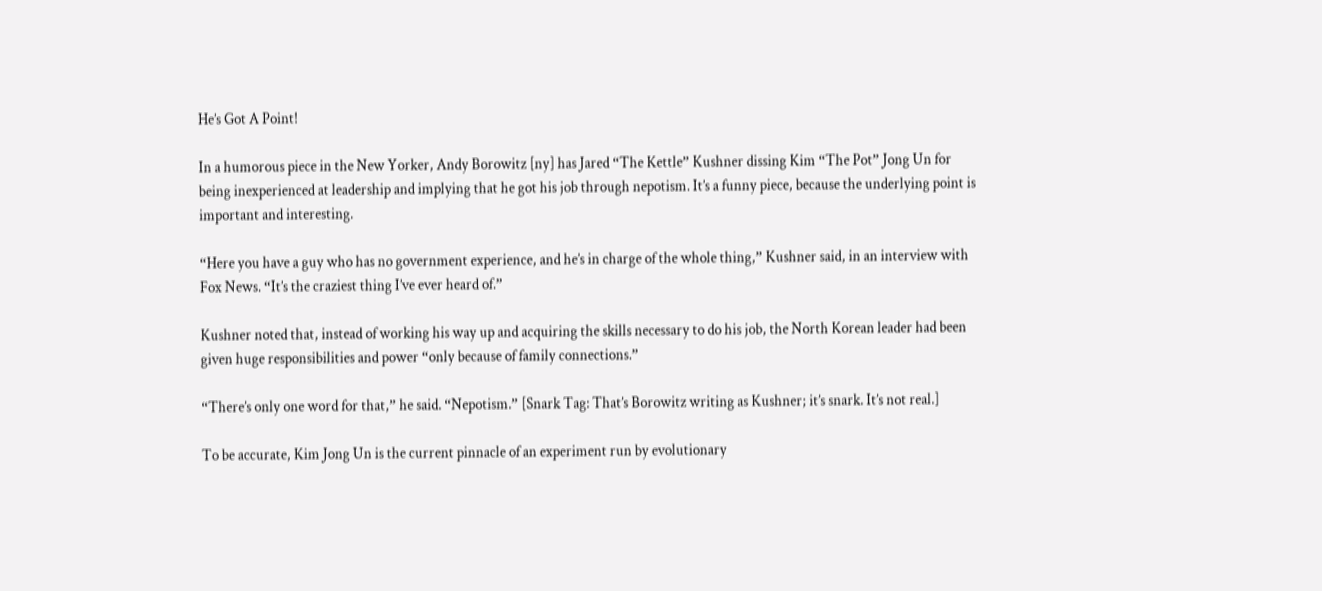He’s Got A Point!

In a humorous piece in the New Yorker, Andy Borowitz [ny] has Jared “The Kettle” Kushner dissing Kim “The Pot” Jong Un for being inexperienced at leadership and implying that he got his job through nepotism. It’s a funny piece, because the underlying point is important and interesting.

“Here you have a guy who has no government experience, and he’s in charge of the whole thing,” Kushner said, in an interview with Fox News. “It’s the craziest thing I’ve ever heard of.”

Kushner noted that, instead of working his way up and acquiring the skills necessary to do his job, the North Korean leader had been given huge responsibilities and power “only because of family connections.”

“There’s only one word for that,” he said. “Nepotism.” [Snark Tag: That’s Borowitz writing as Kushner; it’s snark. It’s not real.]

To be accurate, Kim Jong Un is the current pinnacle of an experiment run by evolutionary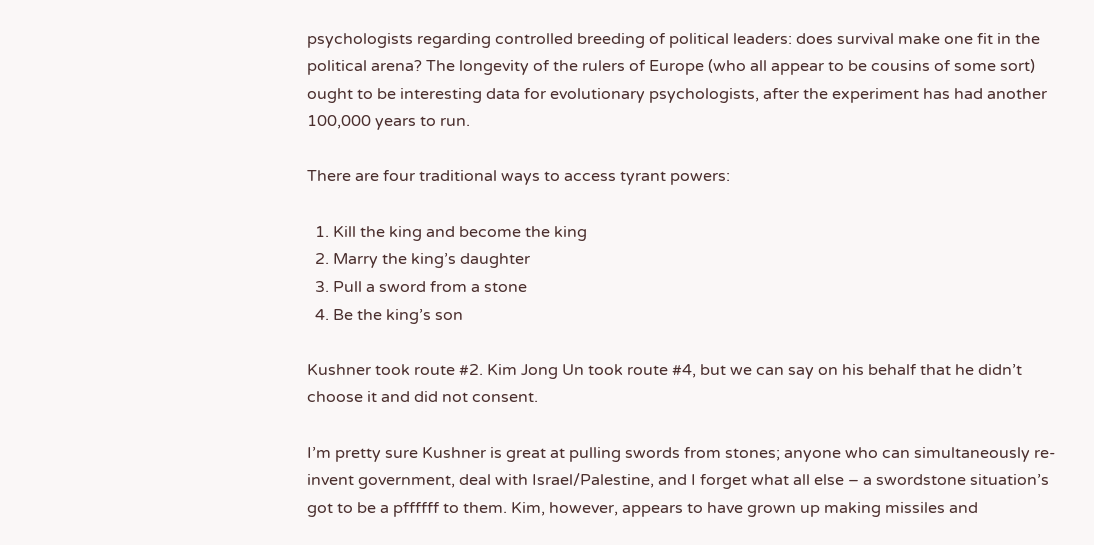psychologists regarding controlled breeding of political leaders: does survival make one fit in the political arena? The longevity of the rulers of Europe (who all appear to be cousins of some sort) ought to be interesting data for evolutionary psychologists, after the experiment has had another 100,000 years to run.

There are four traditional ways to access tyrant powers:

  1. Kill the king and become the king
  2. Marry the king’s daughter
  3. Pull a sword from a stone
  4. Be the king’s son

Kushner took route #2. Kim Jong Un took route #4, but we can say on his behalf that he didn’t choose it and did not consent.

I’m pretty sure Kushner is great at pulling swords from stones; anyone who can simultaneously re-invent government, deal with Israel/Palestine, and I forget what all else – a swordstone situation’s got to be a pffffff to them. Kim, however, appears to have grown up making missiles and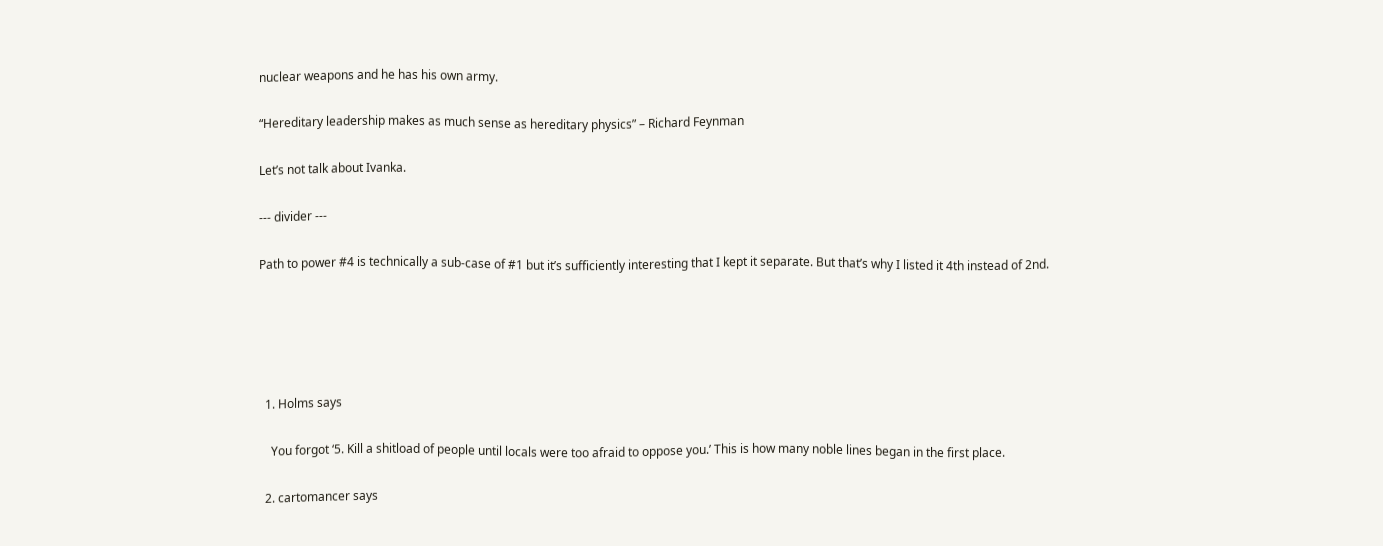nuclear weapons and he has his own army.

“Hereditary leadership makes as much sense as hereditary physics” – Richard Feynman

Let’s not talk about Ivanka.

--- divider ---

Path to power #4 is technically a sub-case of #1 but it’s sufficiently interesting that I kept it separate. But that’s why I listed it 4th instead of 2nd.





  1. Holms says

    You forgot ‘5. Kill a shitload of people until locals were too afraid to oppose you.’ This is how many noble lines began in the first place.

  2. cartomancer says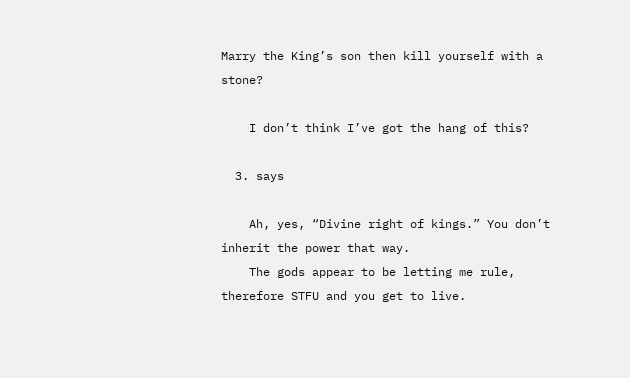Marry the King’s son then kill yourself with a stone?

    I don’t think I’ve got the hang of this?

  3. says

    Ah, yes, “Divine right of kings.” You don’t inherit the power that way.
    The gods appear to be letting me rule, therefore STFU and you get to live.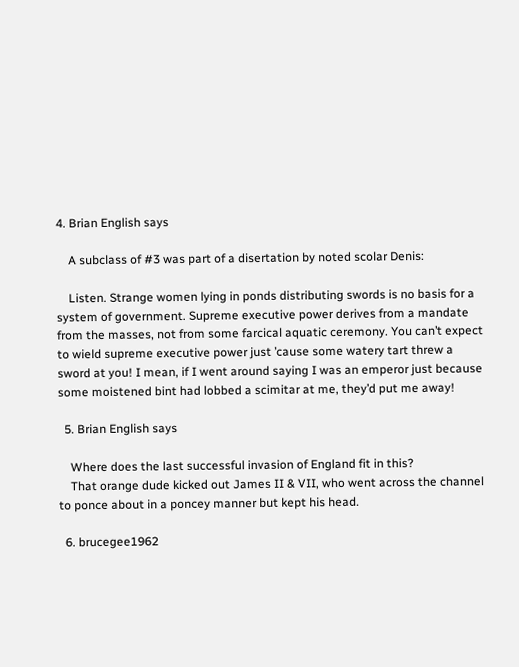4. Brian English says

    A subclass of #3 was part of a disertation by noted scolar Denis:

    Listen. Strange women lying in ponds distributing swords is no basis for a system of government. Supreme executive power derives from a mandate from the masses, not from some farcical aquatic ceremony. You can’t expect to wield supreme executive power just ’cause some watery tart threw a sword at you! I mean, if I went around saying I was an emperor just because some moistened bint had lobbed a scimitar at me, they’d put me away!

  5. Brian English says

    Where does the last successful invasion of England fit in this?
    That orange dude kicked out James II & VII, who went across the channel to ponce about in a poncey manner but kept his head.

  6. brucegee1962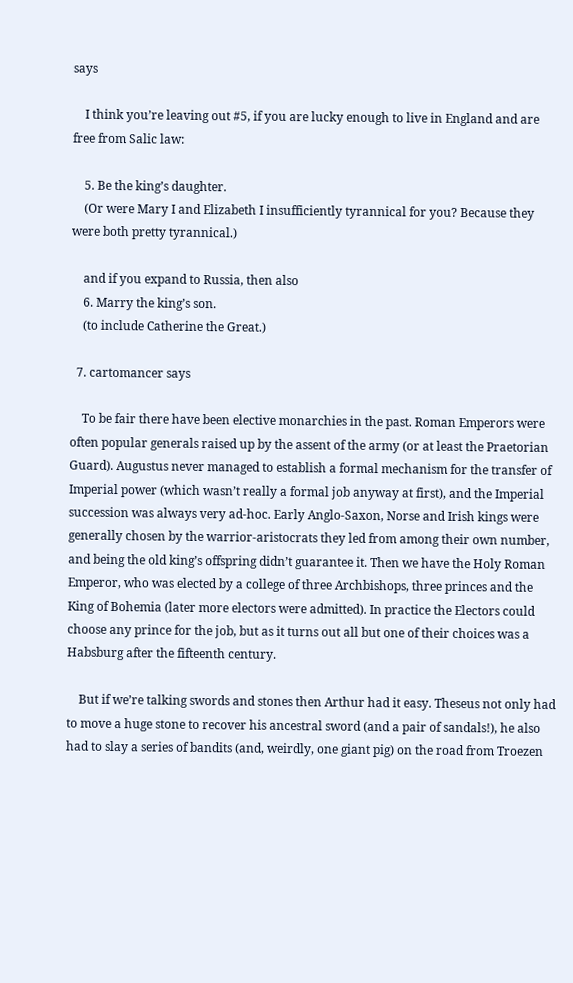says

    I think you’re leaving out #5, if you are lucky enough to live in England and are free from Salic law:

    5. Be the king’s daughter.
    (Or were Mary I and Elizabeth I insufficiently tyrannical for you? Because they were both pretty tyrannical.)

    and if you expand to Russia, then also
    6. Marry the king’s son.
    (to include Catherine the Great.)

  7. cartomancer says

    To be fair there have been elective monarchies in the past. Roman Emperors were often popular generals raised up by the assent of the army (or at least the Praetorian Guard). Augustus never managed to establish a formal mechanism for the transfer of Imperial power (which wasn’t really a formal job anyway at first), and the Imperial succession was always very ad-hoc. Early Anglo-Saxon, Norse and Irish kings were generally chosen by the warrior-aristocrats they led from among their own number, and being the old king’s offspring didn’t guarantee it. Then we have the Holy Roman Emperor, who was elected by a college of three Archbishops, three princes and the King of Bohemia (later more electors were admitted). In practice the Electors could choose any prince for the job, but as it turns out all but one of their choices was a Habsburg after the fifteenth century.

    But if we’re talking swords and stones then Arthur had it easy. Theseus not only had to move a huge stone to recover his ancestral sword (and a pair of sandals!), he also had to slay a series of bandits (and, weirdly, one giant pig) on the road from Troezen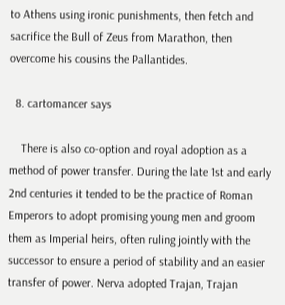to Athens using ironic punishments, then fetch and sacrifice the Bull of Zeus from Marathon, then overcome his cousins the Pallantides.

  8. cartomancer says

    There is also co-option and royal adoption as a method of power transfer. During the late 1st and early 2nd centuries it tended to be the practice of Roman Emperors to adopt promising young men and groom them as Imperial heirs, often ruling jointly with the successor to ensure a period of stability and an easier transfer of power. Nerva adopted Trajan, Trajan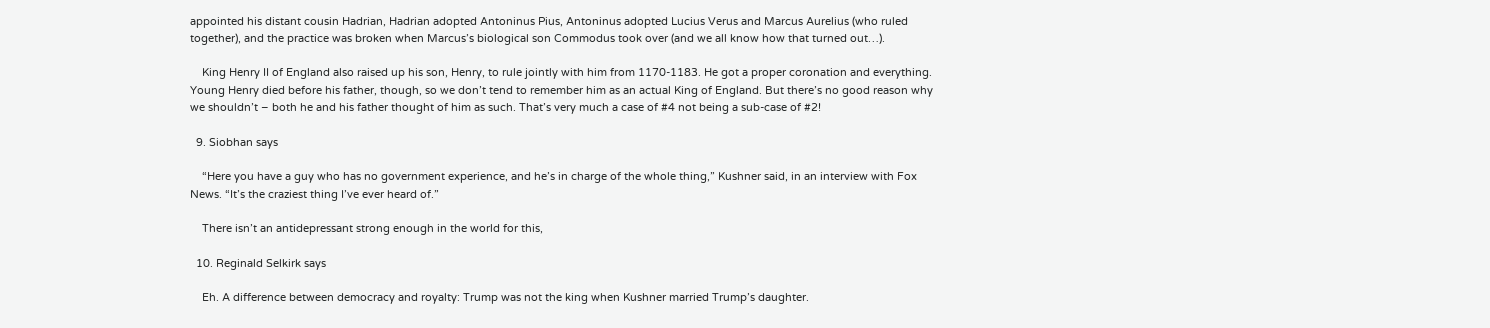appointed his distant cousin Hadrian, Hadrian adopted Antoninus Pius, Antoninus adopted Lucius Verus and Marcus Aurelius (who ruled together), and the practice was broken when Marcus’s biological son Commodus took over (and we all know how that turned out…).

    King Henry II of England also raised up his son, Henry, to rule jointly with him from 1170-1183. He got a proper coronation and everything. Young Henry died before his father, though, so we don’t tend to remember him as an actual King of England. But there’s no good reason why we shouldn’t – both he and his father thought of him as such. That’s very much a case of #4 not being a sub-case of #2!

  9. Siobhan says

    “Here you have a guy who has no government experience, and he’s in charge of the whole thing,” Kushner said, in an interview with Fox News. “It’s the craziest thing I’ve ever heard of.”

    There isn’t an antidepressant strong enough in the world for this,

  10. Reginald Selkirk says

    Eh. A difference between democracy and royalty: Trump was not the king when Kushner married Trump’s daughter.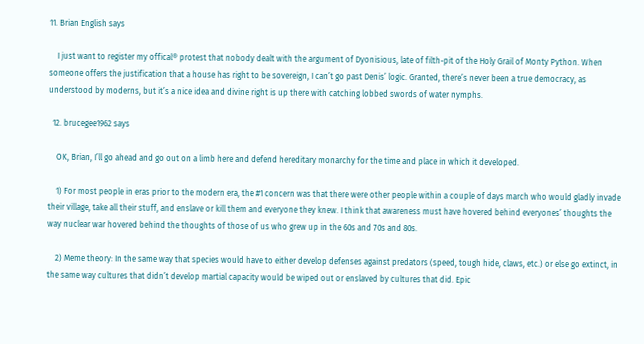11. Brian English says

    I just want to register my offical® protest that nobody dealt with the argument of Dyonisious, late of filth-pit of the Holy Grail of Monty Python. When someone offers the justification that a house has right to be sovereign, I can’t go past Denis’ logic. Granted, there’s never been a true democracy, as understood by moderns, but it’s a nice idea and divine right is up there with catching lobbed swords of water nymphs.

  12. brucegee1962 says

    OK, Brian, I’ll go ahead and go out on a limb here and defend hereditary monarchy for the time and place in which it developed.

    1) For most people in eras prior to the modern era, the #1 concern was that there were other people within a couple of days march who would gladly invade their village, take all their stuff, and enslave or kill them and everyone they knew. I think that awareness must have hovered behind everyones’ thoughts the way nuclear war hovered behind the thoughts of those of us who grew up in the 60s and 70s and 80s.

    2) Meme theory: In the same way that species would have to either develop defenses against predators (speed, tough hide, claws, etc.) or else go extinct, in the same way cultures that didn’t develop martial capacity would be wiped out or enslaved by cultures that did. Epic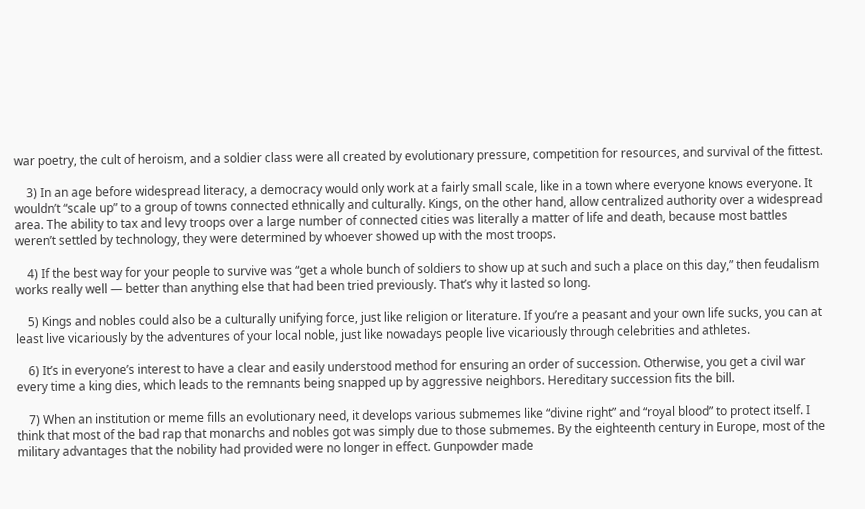war poetry, the cult of heroism, and a soldier class were all created by evolutionary pressure, competition for resources, and survival of the fittest.

    3) In an age before widespread literacy, a democracy would only work at a fairly small scale, like in a town where everyone knows everyone. It wouldn’t “scale up” to a group of towns connected ethnically and culturally. Kings, on the other hand, allow centralized authority over a widespread area. The ability to tax and levy troops over a large number of connected cities was literally a matter of life and death, because most battles weren’t settled by technology, they were determined by whoever showed up with the most troops.

    4) If the best way for your people to survive was “get a whole bunch of soldiers to show up at such and such a place on this day,” then feudalism works really well — better than anything else that had been tried previously. That’s why it lasted so long.

    5) Kings and nobles could also be a culturally unifying force, just like religion or literature. If you’re a peasant and your own life sucks, you can at least live vicariously by the adventures of your local noble, just like nowadays people live vicariously through celebrities and athletes.

    6) It’s in everyone’s interest to have a clear and easily understood method for ensuring an order of succession. Otherwise, you get a civil war every time a king dies, which leads to the remnants being snapped up by aggressive neighbors. Hereditary succession fits the bill.

    7) When an institution or meme fills an evolutionary need, it develops various submemes like “divine right” and “royal blood” to protect itself. I think that most of the bad rap that monarchs and nobles got was simply due to those submemes. By the eighteenth century in Europe, most of the military advantages that the nobility had provided were no longer in effect. Gunpowder made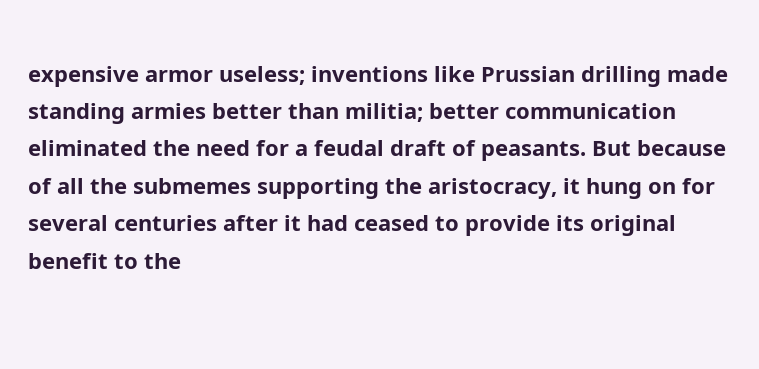expensive armor useless; inventions like Prussian drilling made standing armies better than militia; better communication eliminated the need for a feudal draft of peasants. But because of all the submemes supporting the aristocracy, it hung on for several centuries after it had ceased to provide its original benefit to the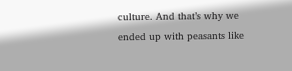culture. And that’s why we ended up with peasants like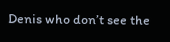Denis who don’t see the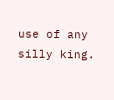use of any silly king.